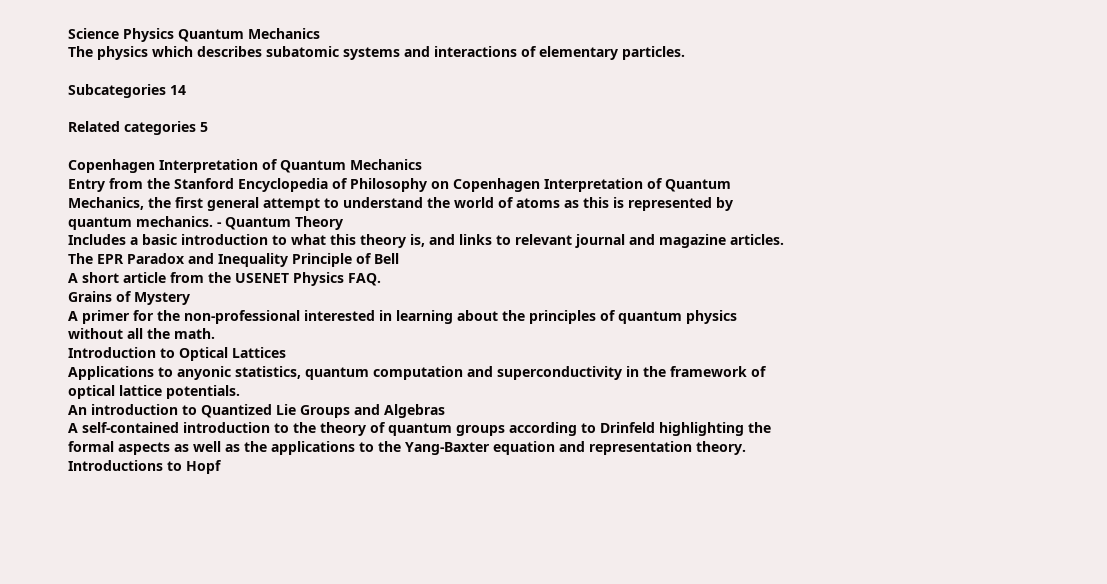Science Physics Quantum Mechanics
The physics which describes subatomic systems and interactions of elementary particles.

Subcategories 14

Related categories 5

Copenhagen Interpretation of Quantum Mechanics
Entry from the Stanford Encyclopedia of Philosophy on Copenhagen Interpretation of Quantum Mechanics, the first general attempt to understand the world of atoms as this is represented by quantum mechanics. - Quantum Theory
Includes a basic introduction to what this theory is, and links to relevant journal and magazine articles.
The EPR Paradox and Inequality Principle of Bell
A short article from the USENET Physics FAQ.
Grains of Mystery
A primer for the non-professional interested in learning about the principles of quantum physics without all the math.
Introduction to Optical Lattices
Applications to anyonic statistics, quantum computation and superconductivity in the framework of optical lattice potentials.
An introduction to Quantized Lie Groups and Algebras
A self-contained introduction to the theory of quantum groups according to Drinfeld highlighting the formal aspects as well as the applications to the Yang-Baxter equation and representation theory. Introductions to Hopf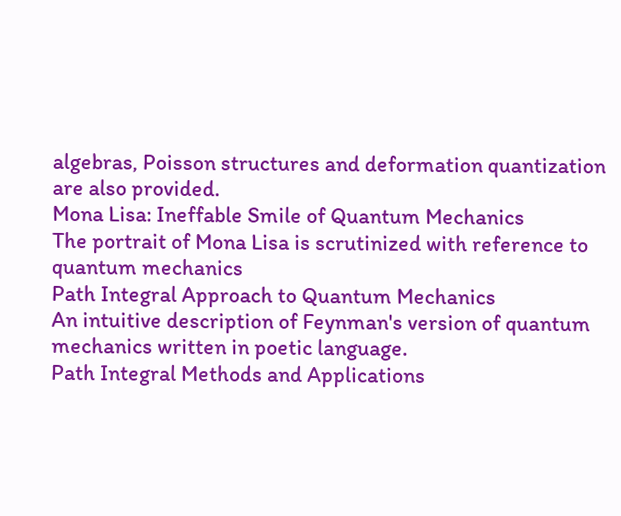algebras, Poisson structures and deformation quantization are also provided.
Mona Lisa: Ineffable Smile of Quantum Mechanics
The portrait of Mona Lisa is scrutinized with reference to quantum mechanics
Path Integral Approach to Quantum Mechanics
An intuitive description of Feynman's version of quantum mechanics written in poetic language.
Path Integral Methods and Applications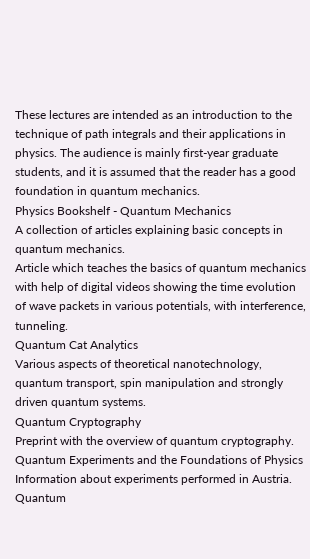These lectures are intended as an introduction to the technique of path integrals and their applications in physics. The audience is mainly first-year graduate students, and it is assumed that the reader has a good foundation in quantum mechanics.
Physics Bookshelf - Quantum Mechanics
A collection of articles explaining basic concepts in quantum mechanics.
Article which teaches the basics of quantum mechanics with help of digital videos showing the time evolution of wave packets in various potentials, with interference, tunneling.
Quantum Cat Analytics
Various aspects of theoretical nanotechnology, quantum transport, spin manipulation and strongly driven quantum systems.
Quantum Cryptography
Preprint with the overview of quantum cryptography.
Quantum Experiments and the Foundations of Physics
Information about experiments performed in Austria.
Quantum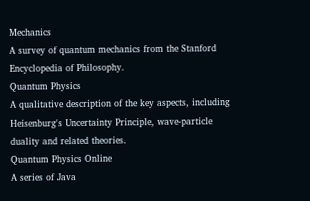Mechanics
A survey of quantum mechanics from the Stanford Encyclopedia of Philosophy.
Quantum Physics
A qualitative description of the key aspects, including Heisenburg's Uncertainty Principle, wave-particle duality and related theories.
Quantum Physics Online
A series of Java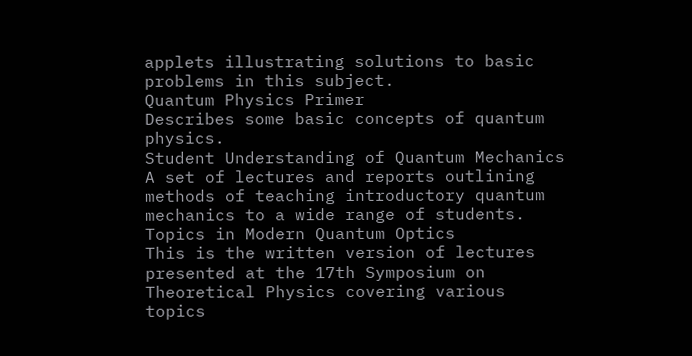applets illustrating solutions to basic problems in this subject.
Quantum Physics Primer
Describes some basic concepts of quantum physics.
Student Understanding of Quantum Mechanics
A set of lectures and reports outlining methods of teaching introductory quantum mechanics to a wide range of students.
Topics in Modern Quantum Optics
This is the written version of lectures presented at the 17th Symposium on Theoretical Physics covering various topics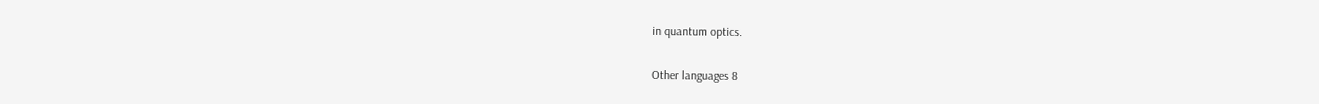in quantum optics.

Other languages 8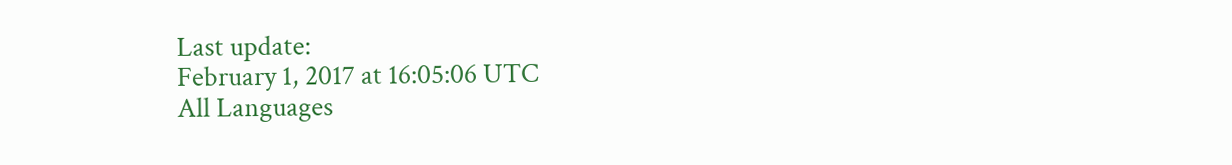Last update:
February 1, 2017 at 16:05:06 UTC
All Languages